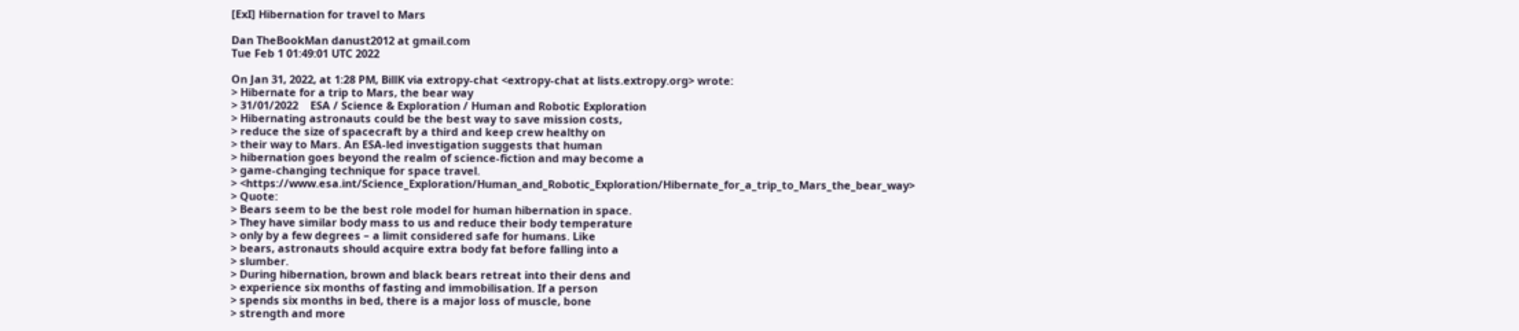[ExI] Hibernation for travel to Mars

Dan TheBookMan danust2012 at gmail.com
Tue Feb 1 01:49:01 UTC 2022

On Jan 31, 2022, at 1:28 PM, BillK via extropy-chat <extropy-chat at lists.extropy.org> wrote:
> Hibernate for a trip to Mars, the bear way
> 31/01/2022    ESA / Science & Exploration / Human and Robotic Exploration
> Hibernating astronauts could be the best way to save mission costs,
> reduce the size of spacecraft by a third and keep crew healthy on
> their way to Mars. An ESA-led investigation suggests that human
> hibernation goes beyond the realm of science-fiction and may become a
> game-changing technique for space travel.
> <https://www.esa.int/Science_Exploration/Human_and_Robotic_Exploration/Hibernate_for_a_trip_to_Mars_the_bear_way>
> Quote:
> Bears seem to be the best role model for human hibernation in space.
> They have similar body mass to us and reduce their body temperature
> only by a few degrees – a limit considered safe for humans. Like
> bears, astronauts should acquire extra body fat before falling into a
> slumber.
> During hibernation, brown and black bears retreat into their dens and
> experience six months of fasting and immobilisation. If a person
> spends six months in bed, there is a major loss of muscle, bone
> strength and more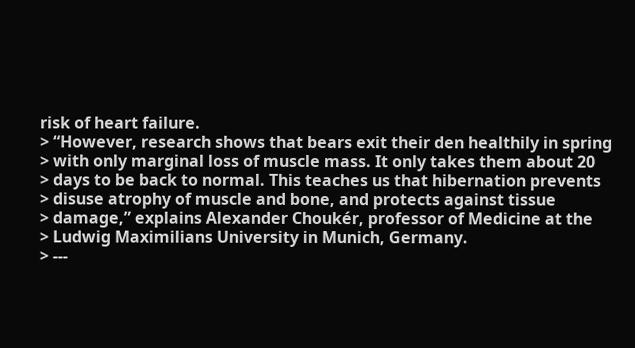risk of heart failure.
> “However, research shows that bears exit their den healthily in spring
> with only marginal loss of muscle mass. It only takes them about 20
> days to be back to normal. This teaches us that hibernation prevents
> disuse atrophy of muscle and bone, and protects against tissue
> damage,” explains Alexander Choukér, professor of Medicine at the
> Ludwig Maximilians University in Munich, Germany.
> ---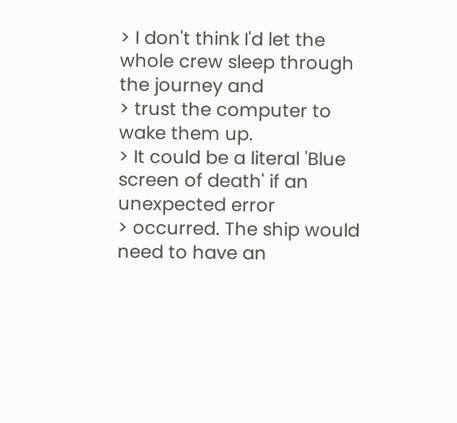> I don't think I'd let the whole crew sleep through the journey and
> trust the computer to wake them up.
> It could be a literal 'Blue screen of death' if an unexpected error
> occurred. The ship would need to have an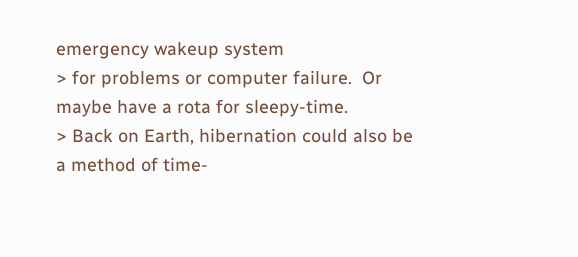emergency wakeup system
> for problems or computer failure.  Or maybe have a rota for sleepy-time.
> Back on Earth, hibernation could also be a method of time-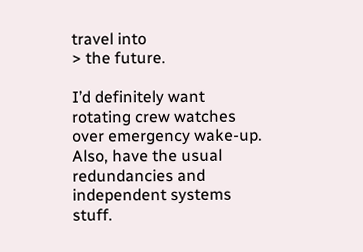travel into
> the future.

I’d definitely want rotating crew watches over emergency wake-up. Also, have the usual redundancies and independent systems stuff.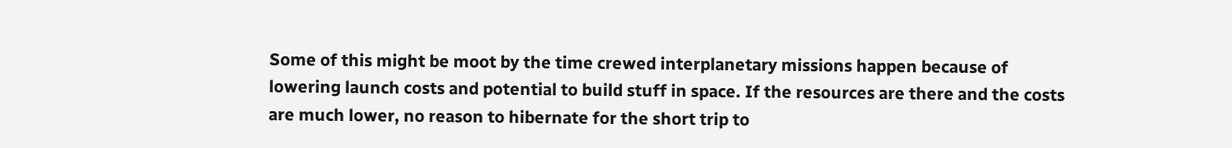Some of this might be moot by the time crewed interplanetary missions happen because of lowering launch costs and potential to build stuff in space. If the resources are there and the costs are much lower, no reason to hibernate for the short trip to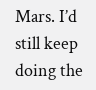Mars. I’d still keep doing the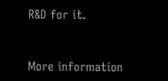R&D for it.



More information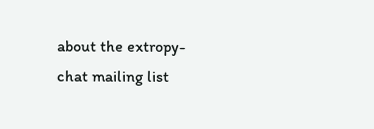about the extropy-chat mailing list